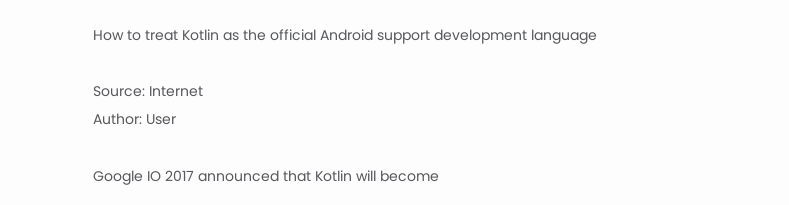How to treat Kotlin as the official Android support development language

Source: Internet
Author: User

Google IO 2017 announced that Kotlin will become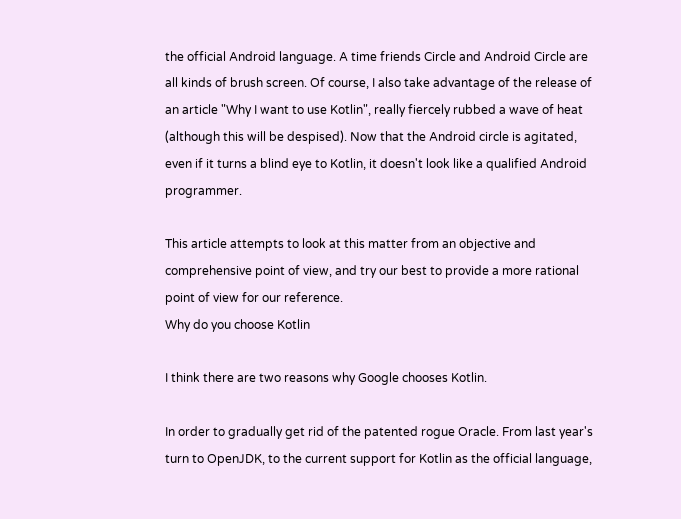the official Android language. A time friends Circle and Android Circle are all kinds of brush screen. Of course, I also take advantage of the release of an article "Why I want to use Kotlin", really fiercely rubbed a wave of heat (although this will be despised). Now that the Android circle is agitated, even if it turns a blind eye to Kotlin, it doesn't look like a qualified Android programmer.

This article attempts to look at this matter from an objective and comprehensive point of view, and try our best to provide a more rational point of view for our reference.
Why do you choose Kotlin

I think there are two reasons why Google chooses Kotlin.

In order to gradually get rid of the patented rogue Oracle. From last year's turn to OpenJDK, to the current support for Kotlin as the official language,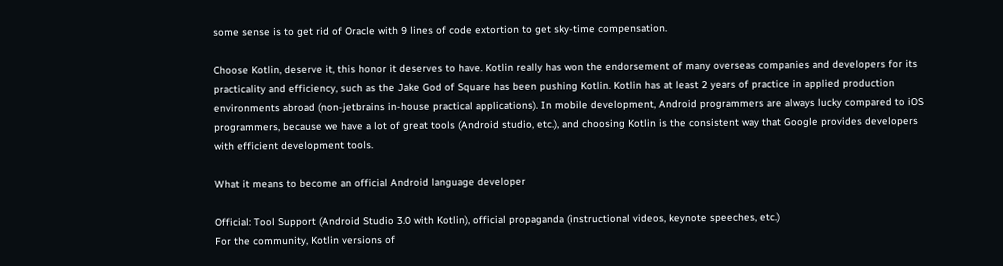some sense is to get rid of Oracle with 9 lines of code extortion to get sky-time compensation.

Choose Kotlin, deserve it, this honor it deserves to have. Kotlin really has won the endorsement of many overseas companies and developers for its practicality and efficiency, such as the Jake God of Square has been pushing Kotlin. Kotlin has at least 2 years of practice in applied production environments abroad (non-jetbrains in-house practical applications). In mobile development, Android programmers are always lucky compared to iOS programmers, because we have a lot of great tools (Android studio, etc.), and choosing Kotlin is the consistent way that Google provides developers with efficient development tools.

What it means to become an official Android language developer

Official: Tool Support (Android Studio 3.0 with Kotlin), official propaganda (instructional videos, keynote speeches, etc.)
For the community, Kotlin versions of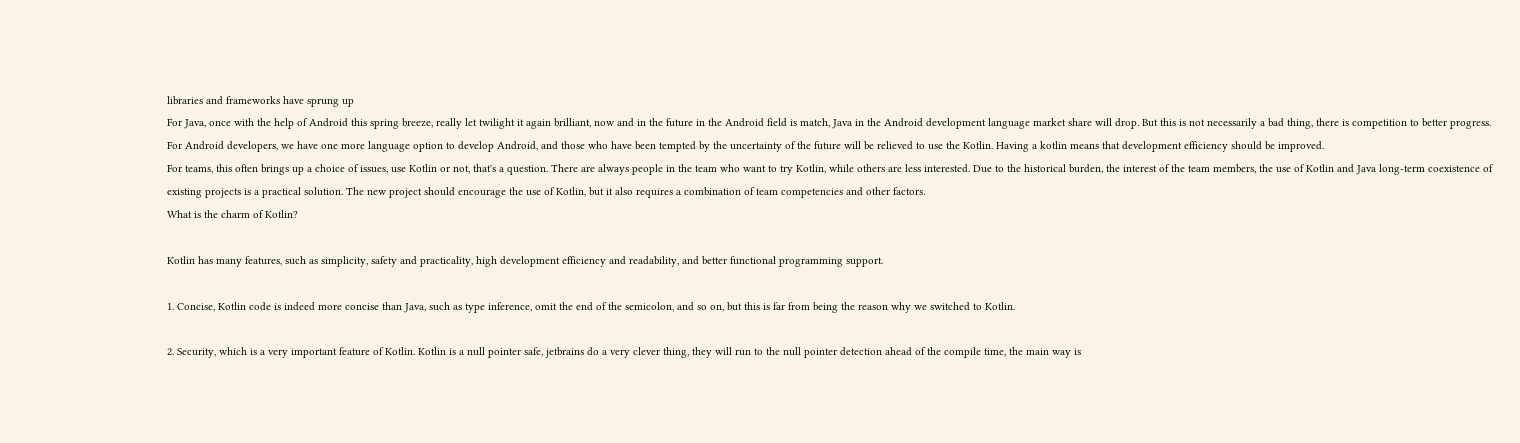libraries and frameworks have sprung up
For Java, once with the help of Android this spring breeze, really let twilight it again brilliant, now and in the future in the Android field is match, Java in the Android development language market share will drop. But this is not necessarily a bad thing, there is competition to better progress.
For Android developers, we have one more language option to develop Android, and those who have been tempted by the uncertainty of the future will be relieved to use the Kotlin. Having a kotlin means that development efficiency should be improved.
For teams, this often brings up a choice of issues, use Kotlin or not, that's a question. There are always people in the team who want to try Kotlin, while others are less interested. Due to the historical burden, the interest of the team members, the use of Kotlin and Java long-term coexistence of existing projects is a practical solution. The new project should encourage the use of Kotlin, but it also requires a combination of team competencies and other factors.
What is the charm of Kotlin?

Kotlin has many features, such as simplicity, safety and practicality, high development efficiency and readability, and better functional programming support.

1. Concise, Kotlin code is indeed more concise than Java, such as type inference, omit the end of the semicolon, and so on, but this is far from being the reason why we switched to Kotlin.

2. Security, which is a very important feature of Kotlin. Kotlin is a null pointer safe, jetbrains do a very clever thing, they will run to the null pointer detection ahead of the compile time, the main way is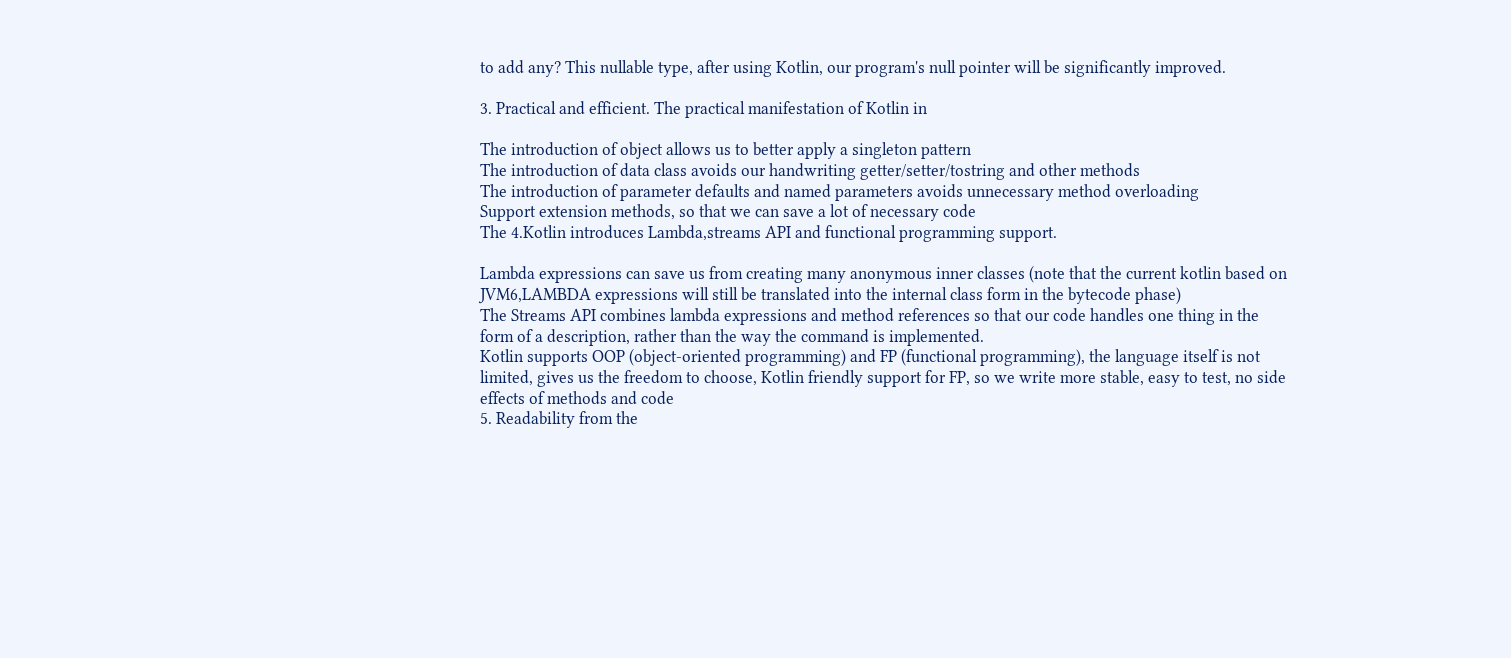to add any? This nullable type, after using Kotlin, our program's null pointer will be significantly improved.

3. Practical and efficient. The practical manifestation of Kotlin in

The introduction of object allows us to better apply a singleton pattern
The introduction of data class avoids our handwriting getter/setter/tostring and other methods
The introduction of parameter defaults and named parameters avoids unnecessary method overloading
Support extension methods, so that we can save a lot of necessary code
The 4.Kotlin introduces Lambda,streams API and functional programming support.

Lambda expressions can save us from creating many anonymous inner classes (note that the current kotlin based on JVM6,LAMBDA expressions will still be translated into the internal class form in the bytecode phase)
The Streams API combines lambda expressions and method references so that our code handles one thing in the form of a description, rather than the way the command is implemented.
Kotlin supports OOP (object-oriented programming) and FP (functional programming), the language itself is not limited, gives us the freedom to choose, Kotlin friendly support for FP, so we write more stable, easy to test, no side effects of methods and code
5. Readability from the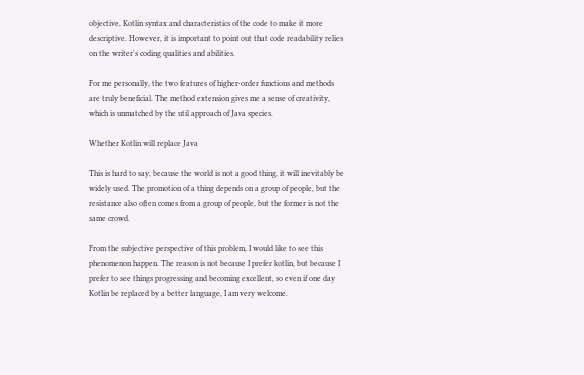objective, Kotlin syntax and characteristics of the code to make it more descriptive. However, it is important to point out that code readability relies on the writer's coding qualities and abilities.

For me personally, the two features of higher-order functions and methods are truly beneficial. The method extension gives me a sense of creativity, which is unmatched by the util approach of Java species.

Whether Kotlin will replace Java

This is hard to say, because the world is not a good thing, it will inevitably be widely used. The promotion of a thing depends on a group of people, but the resistance also often comes from a group of people, but the former is not the same crowd.

From the subjective perspective of this problem, I would like to see this phenomenon happen. The reason is not because I prefer kotlin, but because I prefer to see things progressing and becoming excellent, so even if one day Kotlin be replaced by a better language, I am very welcome.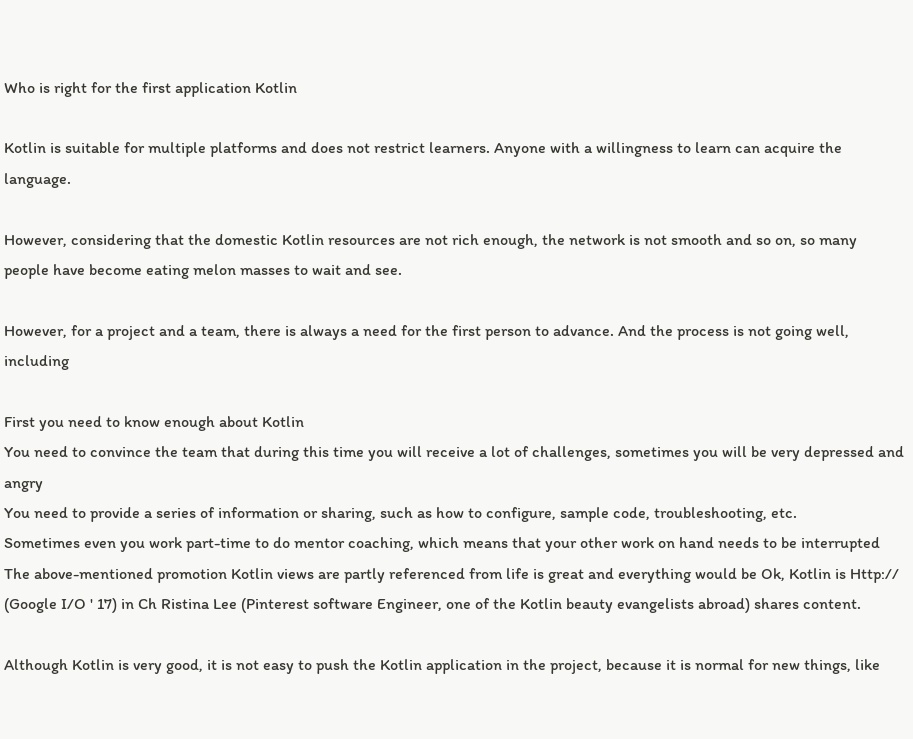Who is right for the first application Kotlin

Kotlin is suitable for multiple platforms and does not restrict learners. Anyone with a willingness to learn can acquire the language.

However, considering that the domestic Kotlin resources are not rich enough, the network is not smooth and so on, so many people have become eating melon masses to wait and see.

However, for a project and a team, there is always a need for the first person to advance. And the process is not going well, including

First you need to know enough about Kotlin
You need to convince the team that during this time you will receive a lot of challenges, sometimes you will be very depressed and angry
You need to provide a series of information or sharing, such as how to configure, sample code, troubleshooting, etc.
Sometimes even you work part-time to do mentor coaching, which means that your other work on hand needs to be interrupted
The above-mentioned promotion Kotlin views are partly referenced from life is great and everything would be Ok, Kotlin is Http:// (Google I/O ' 17) in Ch Ristina Lee (Pinterest software Engineer, one of the Kotlin beauty evangelists abroad) shares content.

Although Kotlin is very good, it is not easy to push the Kotlin application in the project, because it is normal for new things, like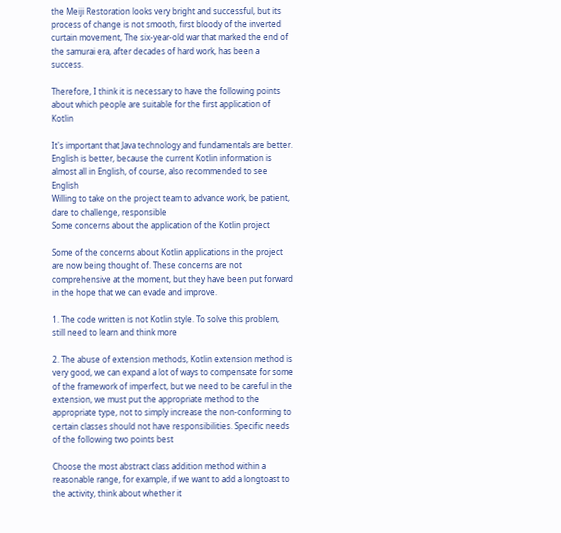the Meiji Restoration looks very bright and successful, but its process of change is not smooth, first bloody of the inverted curtain movement, The six-year-old war that marked the end of the samurai era, after decades of hard work, has been a success.

Therefore, I think it is necessary to have the following points about which people are suitable for the first application of Kotlin

It's important that Java technology and fundamentals are better.
English is better, because the current Kotlin information is almost all in English, of course, also recommended to see English
Willing to take on the project team to advance work, be patient, dare to challenge, responsible
Some concerns about the application of the Kotlin project

Some of the concerns about Kotlin applications in the project are now being thought of. These concerns are not comprehensive at the moment, but they have been put forward in the hope that we can evade and improve.

1. The code written is not Kotlin style. To solve this problem, still need to learn and think more

2. The abuse of extension methods, Kotlin extension method is very good, we can expand a lot of ways to compensate for some of the framework of imperfect, but we need to be careful in the extension, we must put the appropriate method to the appropriate type, not to simply increase the non-conforming to certain classes should not have responsibilities. Specific needs of the following two points best

Choose the most abstract class addition method within a reasonable range, for example, if we want to add a longtoast to the activity, think about whether it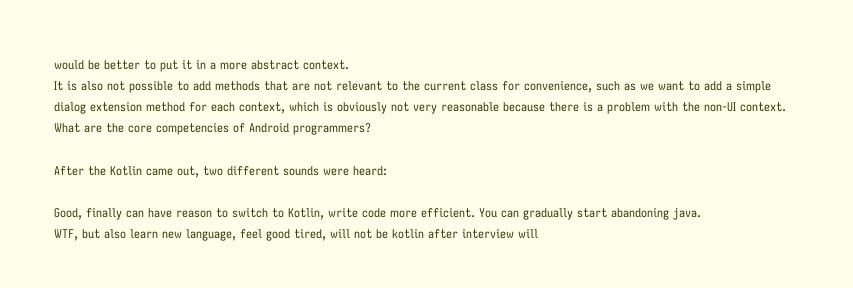would be better to put it in a more abstract context.
It is also not possible to add methods that are not relevant to the current class for convenience, such as we want to add a simple dialog extension method for each context, which is obviously not very reasonable because there is a problem with the non-UI context.
What are the core competencies of Android programmers?

After the Kotlin came out, two different sounds were heard:

Good, finally can have reason to switch to Kotlin, write code more efficient. You can gradually start abandoning java.
WTF, but also learn new language, feel good tired, will not be kotlin after interview will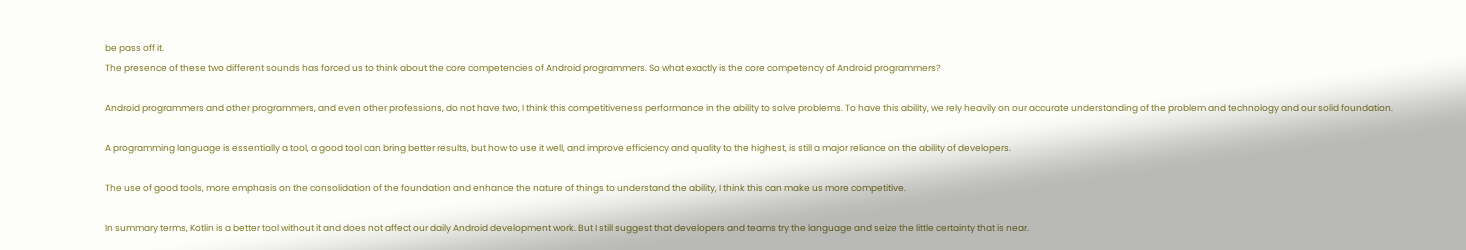be pass off it.
The presence of these two different sounds has forced us to think about the core competencies of Android programmers. So what exactly is the core competency of Android programmers?

Android programmers and other programmers, and even other professions, do not have two, I think this competitiveness performance in the ability to solve problems. To have this ability, we rely heavily on our accurate understanding of the problem and technology and our solid foundation.

A programming language is essentially a tool, a good tool can bring better results, but how to use it well, and improve efficiency and quality to the highest, is still a major reliance on the ability of developers.

The use of good tools, more emphasis on the consolidation of the foundation and enhance the nature of things to understand the ability, I think this can make us more competitive.

In summary terms, Kotlin is a better tool without it and does not affect our daily Android development work. But I still suggest that developers and teams try the language and seize the little certainty that is near.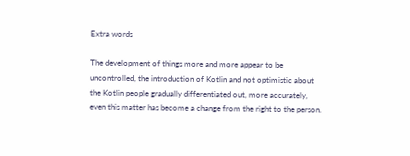Extra words

The development of things more and more appear to be uncontrolled, the introduction of Kotlin and not optimistic about the Kotlin people gradually differentiated out, more accurately, even this matter has become a change from the right to the person.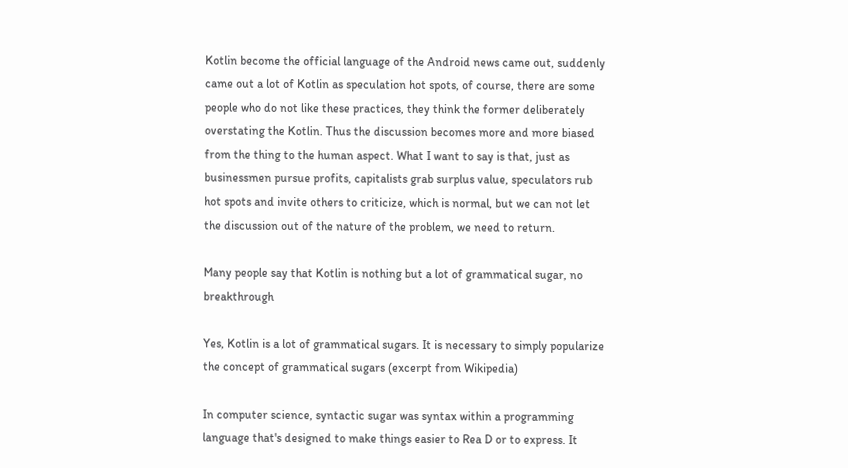Kotlin become the official language of the Android news came out, suddenly came out a lot of Kotlin as speculation hot spots, of course, there are some people who do not like these practices, they think the former deliberately overstating the Kotlin. Thus the discussion becomes more and more biased from the thing to the human aspect. What I want to say is that, just as businessmen pursue profits, capitalists grab surplus value, speculators rub hot spots and invite others to criticize, which is normal, but we can not let the discussion out of the nature of the problem, we need to return.

Many people say that Kotlin is nothing but a lot of grammatical sugar, no breakthrough

Yes, Kotlin is a lot of grammatical sugars. It is necessary to simply popularize the concept of grammatical sugars (excerpt from Wikipedia)

In computer science, syntactic sugar was syntax within a programming language that's designed to make things easier to Rea D or to express. It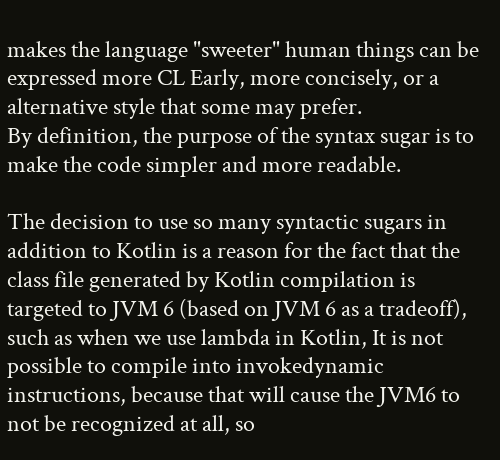makes the language "sweeter" human things can be expressed more CL Early, more concisely, or a alternative style that some may prefer.
By definition, the purpose of the syntax sugar is to make the code simpler and more readable.

The decision to use so many syntactic sugars in addition to Kotlin is a reason for the fact that the class file generated by Kotlin compilation is targeted to JVM 6 (based on JVM 6 as a tradeoff), such as when we use lambda in Kotlin, It is not possible to compile into invokedynamic instructions, because that will cause the JVM6 to not be recognized at all, so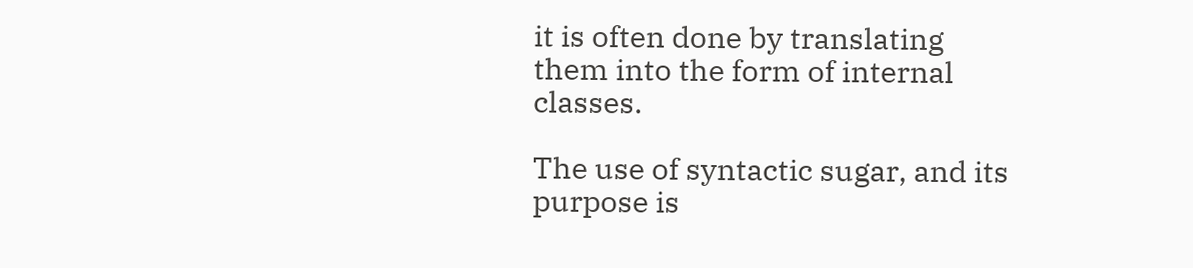it is often done by translating them into the form of internal classes.

The use of syntactic sugar, and its purpose is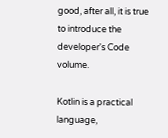good, after all, it is true to introduce the developer's Code volume.

Kotlin is a practical language,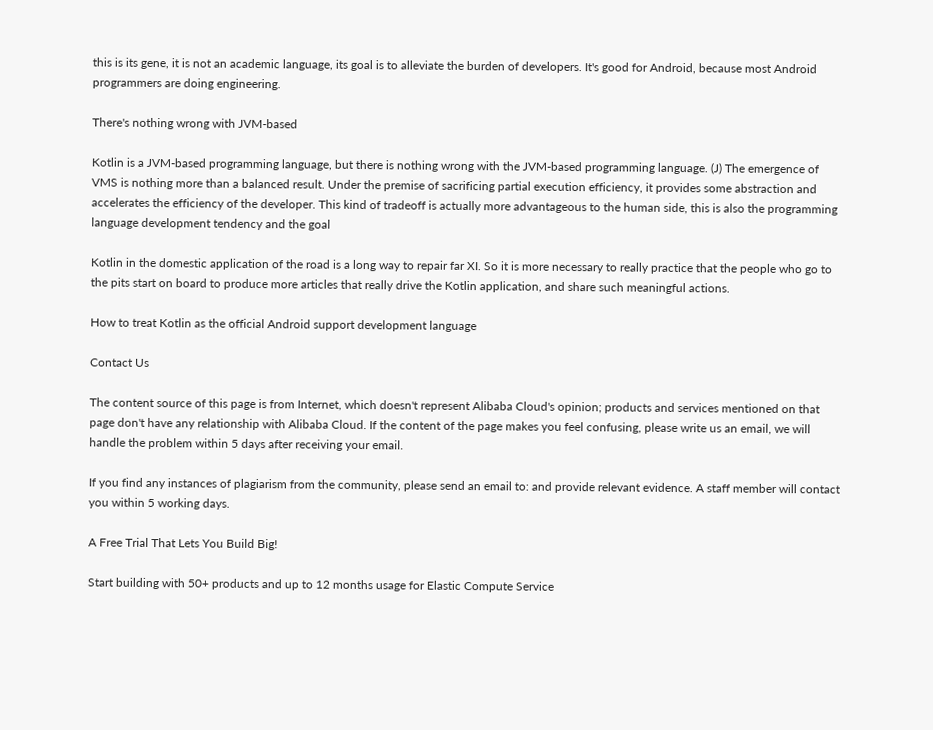this is its gene, it is not an academic language, its goal is to alleviate the burden of developers. It's good for Android, because most Android programmers are doing engineering.

There's nothing wrong with JVM-based

Kotlin is a JVM-based programming language, but there is nothing wrong with the JVM-based programming language. (J) The emergence of VMS is nothing more than a balanced result. Under the premise of sacrificing partial execution efficiency, it provides some abstraction and accelerates the efficiency of the developer. This kind of tradeoff is actually more advantageous to the human side, this is also the programming language development tendency and the goal

Kotlin in the domestic application of the road is a long way to repair far XI. So it is more necessary to really practice that the people who go to the pits start on board to produce more articles that really drive the Kotlin application, and share such meaningful actions.

How to treat Kotlin as the official Android support development language

Contact Us

The content source of this page is from Internet, which doesn't represent Alibaba Cloud's opinion; products and services mentioned on that page don't have any relationship with Alibaba Cloud. If the content of the page makes you feel confusing, please write us an email, we will handle the problem within 5 days after receiving your email.

If you find any instances of plagiarism from the community, please send an email to: and provide relevant evidence. A staff member will contact you within 5 working days.

A Free Trial That Lets You Build Big!

Start building with 50+ products and up to 12 months usage for Elastic Compute Service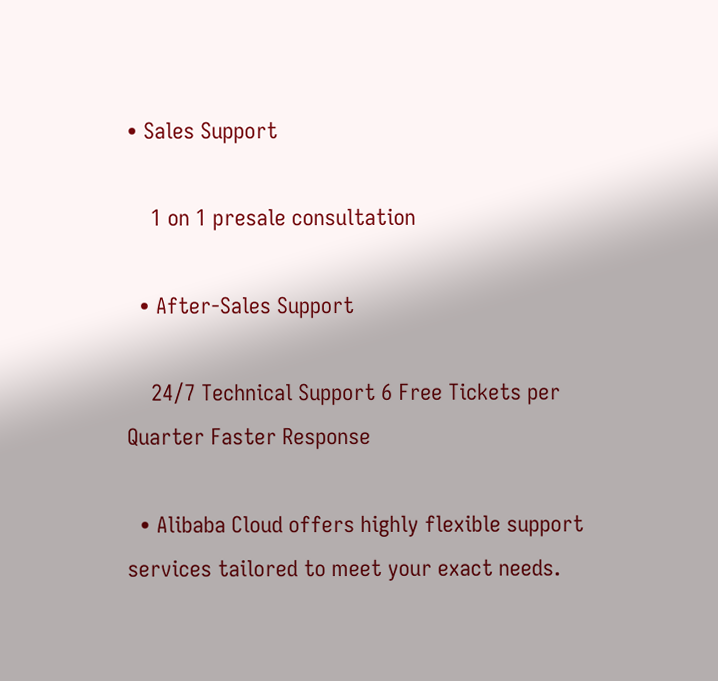• Sales Support

    1 on 1 presale consultation

  • After-Sales Support

    24/7 Technical Support 6 Free Tickets per Quarter Faster Response

  • Alibaba Cloud offers highly flexible support services tailored to meet your exact needs.